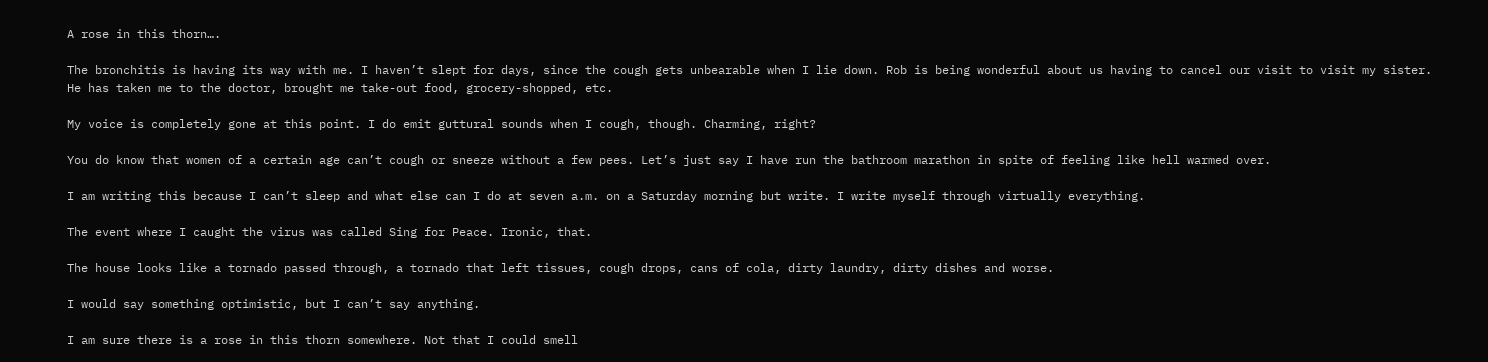A rose in this thorn….

The bronchitis is having its way with me. I haven’t slept for days, since the cough gets unbearable when I lie down. Rob is being wonderful about us having to cancel our visit to visit my sister. He has taken me to the doctor, brought me take-out food, grocery-shopped, etc.

My voice is completely gone at this point. I do emit guttural sounds when I cough, though. Charming, right?

You do know that women of a certain age can’t cough or sneeze without a few pees. Let’s just say I have run the bathroom marathon in spite of feeling like hell warmed over.

I am writing this because I can’t sleep and what else can I do at seven a.m. on a Saturday morning but write. I write myself through virtually everything.

The event where I caught the virus was called Sing for Peace. Ironic, that.

The house looks like a tornado passed through, a tornado that left tissues, cough drops, cans of cola, dirty laundry, dirty dishes and worse.

I would say something optimistic, but I can’t say anything.

I am sure there is a rose in this thorn somewhere. Not that I could smell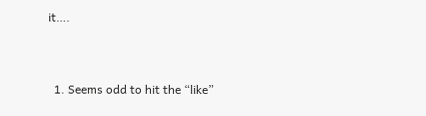it….



  1. Seems odd to hit the “like”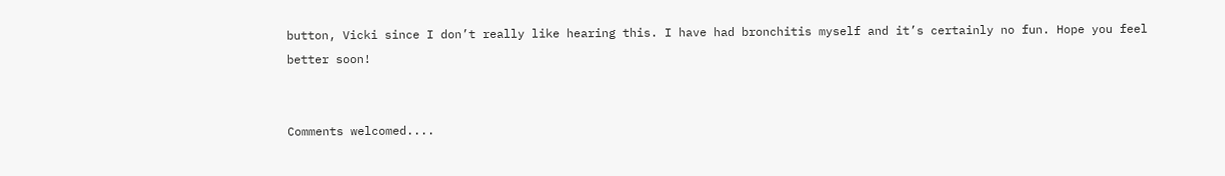button, Vicki since I don’t really like hearing this. I have had bronchitis myself and it’s certainly no fun. Hope you feel better soon!


Comments welcomed....